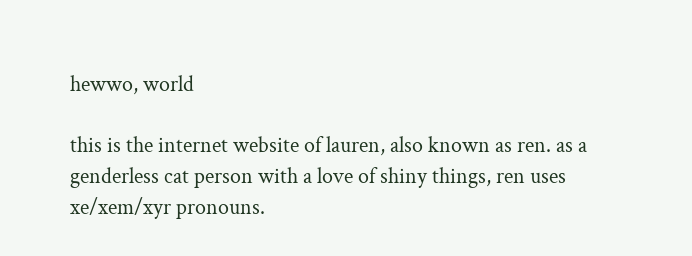hewwo, world

this is the internet website of lauren, also known as ren. as a genderless cat person with a love of shiny things, ren uses xe/xem/xyr pronouns.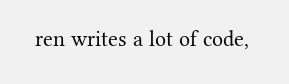ren writes a lot of code,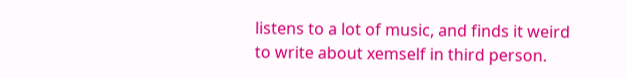listens to a lot of music, and finds it weird to write about xemself in third person.